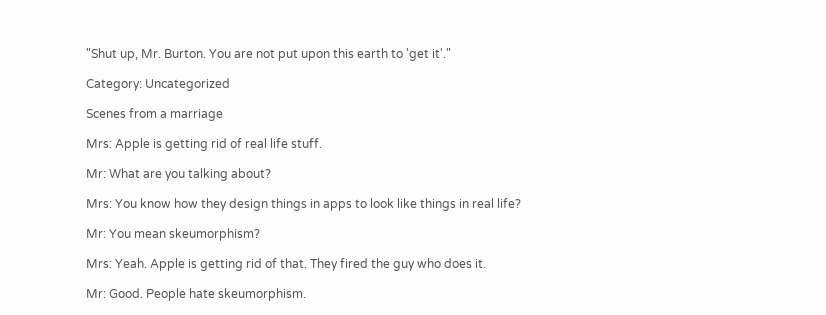"Shut up, Mr. Burton. You are not put upon this earth to 'get it'."

Category: Uncategorized

Scenes from a marriage

Mrs: Apple is getting rid of real life stuff.

Mr: What are you talking about?

Mrs: You know how they design things in apps to look like things in real life?

Mr: You mean skeumorphism?

Mrs: Yeah. Apple is getting rid of that. They fired the guy who does it.

Mr: Good. People hate skeumorphism.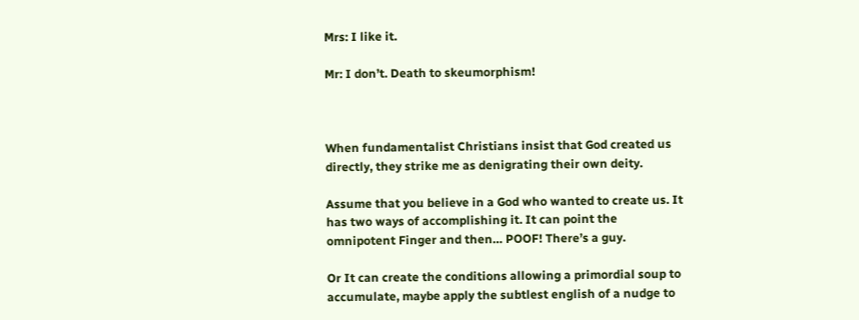Mrs: I like it.

Mr: I don’t. Death to skeumorphism!



When fundamentalist Christians insist that God created us directly, they strike me as denigrating their own deity.

Assume that you believe in a God who wanted to create us. It has two ways of accomplishing it. It can point the omnipotent Finger and then… POOF! There’s a guy.

Or It can create the conditions allowing a primordial soup to accumulate, maybe apply the subtlest english of a nudge to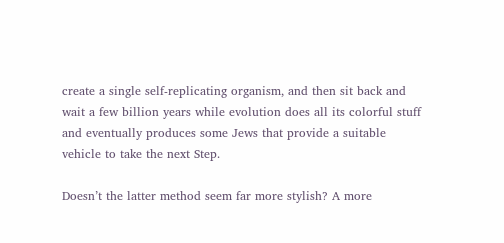create a single self-replicating organism, and then sit back and wait a few billion years while evolution does all its colorful stuff and eventually produces some Jews that provide a suitable vehicle to take the next Step.

Doesn’t the latter method seem far more stylish? A more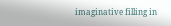imaginative filling in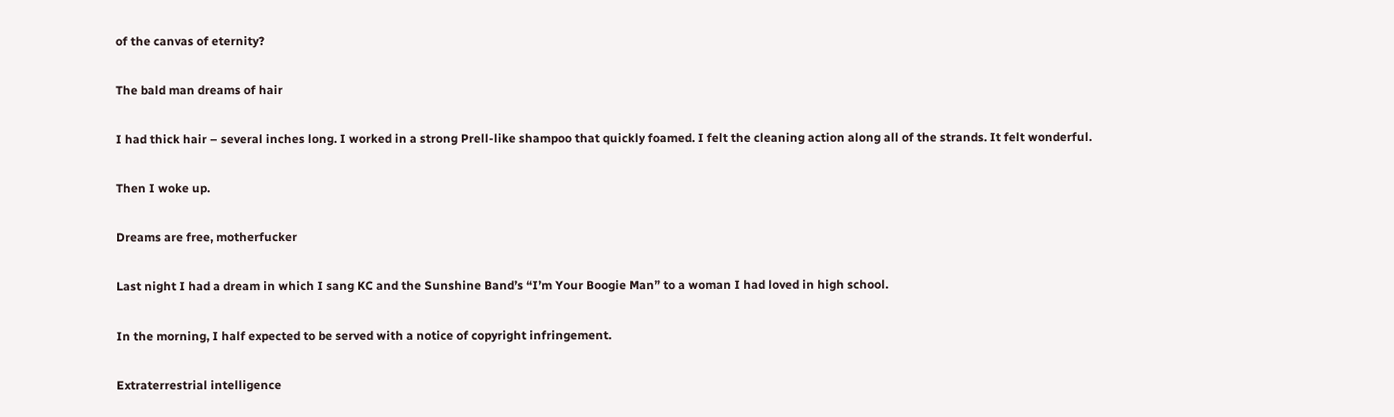of the canvas of eternity?

The bald man dreams of hair

I had thick hair – several inches long. I worked in a strong Prell-like shampoo that quickly foamed. I felt the cleaning action along all of the strands. It felt wonderful.

Then I woke up.

Dreams are free, motherfucker

Last night I had a dream in which I sang KC and the Sunshine Band’s “I’m Your Boogie Man” to a woman I had loved in high school.

In the morning, I half expected to be served with a notice of copyright infringement.

Extraterrestrial intelligence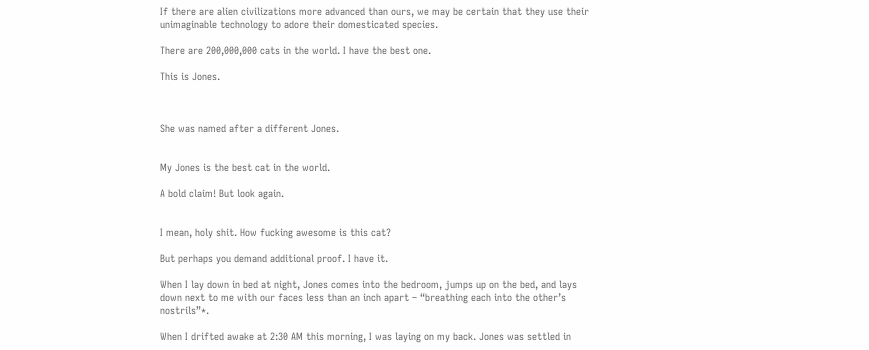If there are alien civilizations more advanced than ours, we may be certain that they use their unimaginable technology to adore their domesticated species.

There are 200,000,000 cats in the world. I have the best one.

This is Jones.



She was named after a different Jones.


My Jones is the best cat in the world.

A bold claim! But look again.


I mean, holy shit. How fucking awesome is this cat?

But perhaps you demand additional proof. I have it.

When I lay down in bed at night, Jones comes into the bedroom, jumps up on the bed, and lays down next to me with our faces less than an inch apart – “breathing each into the other’s nostrils”*.

When I drifted awake at 2:30 AM this morning, I was laying on my back. Jones was settled in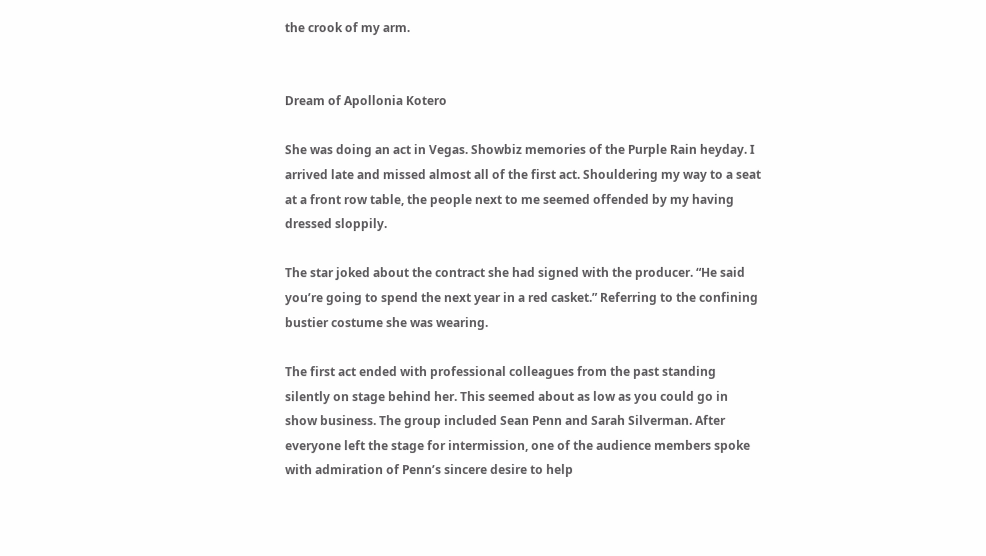the crook of my arm.


Dream of Apollonia Kotero

She was doing an act in Vegas. Showbiz memories of the Purple Rain heyday. I arrived late and missed almost all of the first act. Shouldering my way to a seat at a front row table, the people next to me seemed offended by my having dressed sloppily.

The star joked about the contract she had signed with the producer. “He said you’re going to spend the next year in a red casket.” Referring to the confining bustier costume she was wearing.

The first act ended with professional colleagues from the past standing silently on stage behind her. This seemed about as low as you could go in show business. The group included Sean Penn and Sarah Silverman. After everyone left the stage for intermission, one of the audience members spoke with admiration of Penn’s sincere desire to help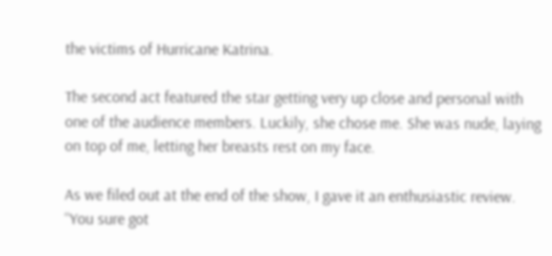the victims of Hurricane Katrina.

The second act featured the star getting very up close and personal with one of the audience members. Luckily, she chose me. She was nude, laying on top of me, letting her breasts rest on my face.

As we filed out at the end of the show, I gave it an enthusiastic review. “You sure got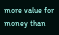more value for money than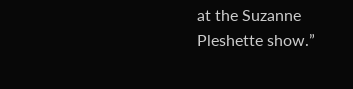at the Suzanne Pleshette show.”